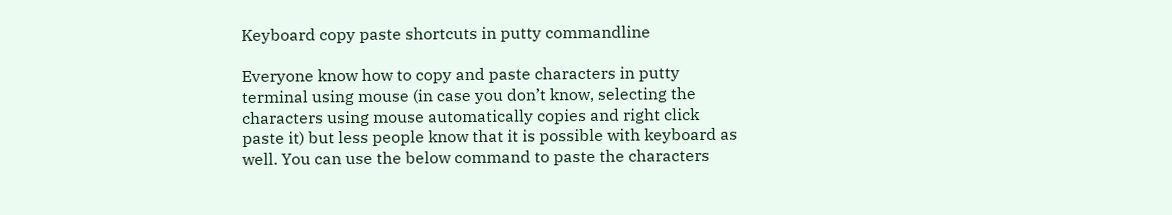Keyboard copy paste shortcuts in putty commandline

Everyone know how to copy and paste characters in putty terminal using mouse (in case you don’t know, selecting the characters using mouse automatically copies and right click paste it) but less people know that it is possible with keyboard as well. You can use the below command to paste the characters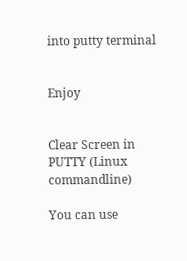into putty terminal


Enjoy


Clear Screen in PUTTY (Linux commandline)

You can use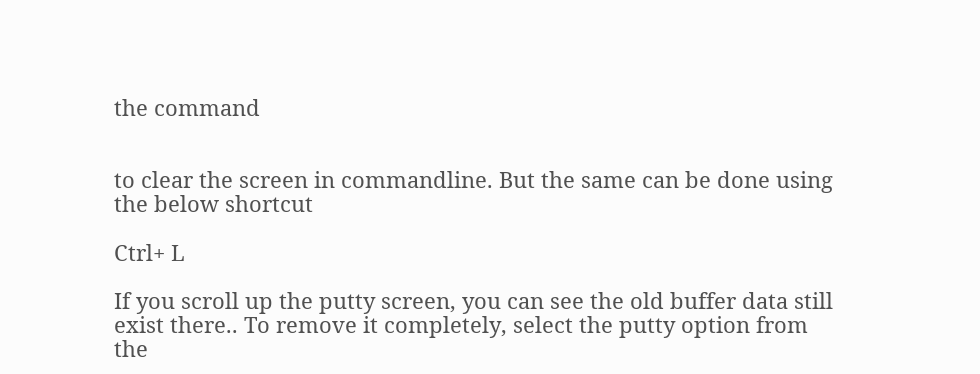the command


to clear the screen in commandline. But the same can be done using the below shortcut

Ctrl+ L

If you scroll up the putty screen, you can see the old buffer data still exist there.. To remove it completely, select the putty option from the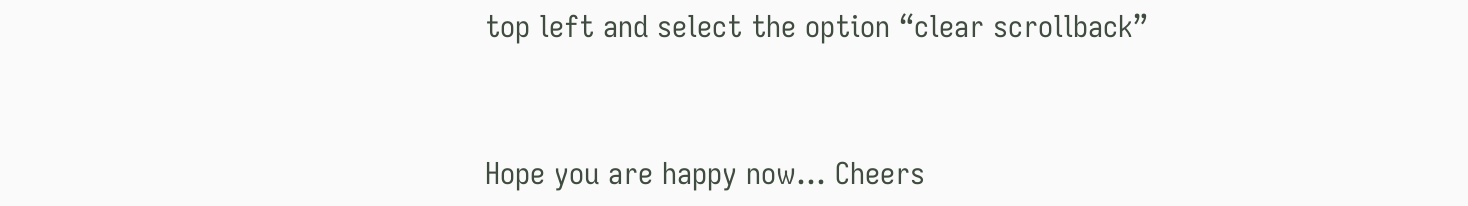top left and select the option “clear scrollback”


Hope you are happy now… Cheers